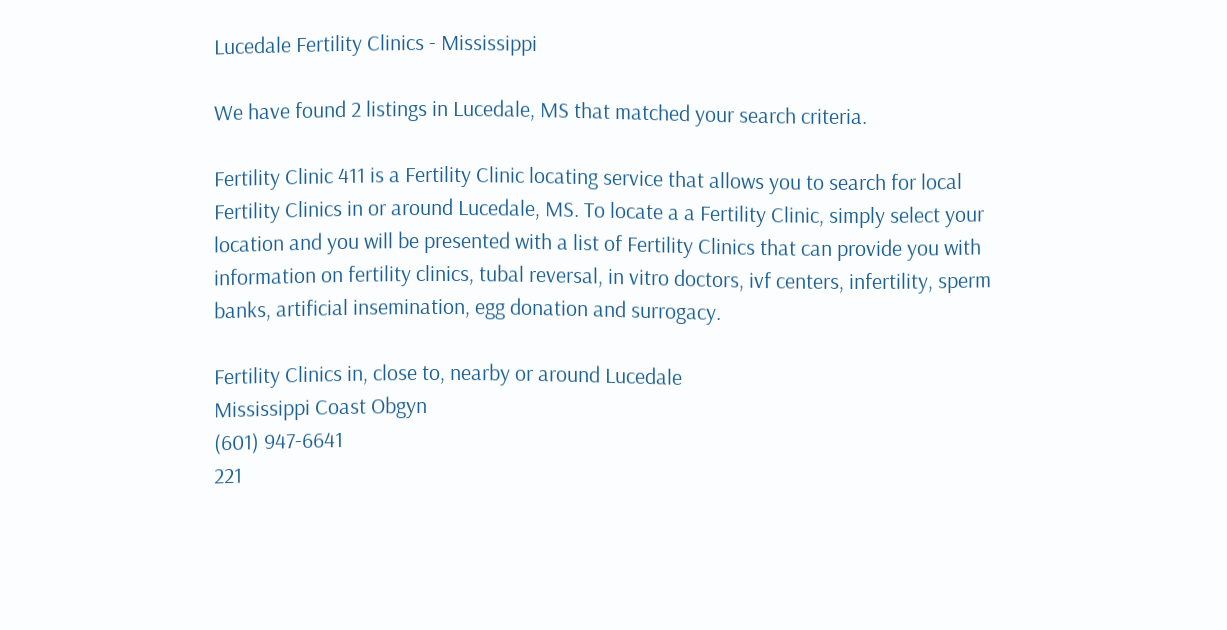Lucedale Fertility Clinics - Mississippi

We have found 2 listings in Lucedale, MS that matched your search criteria.

Fertility Clinic 411 is a Fertility Clinic locating service that allows you to search for local Fertility Clinics in or around Lucedale, MS. To locate a a Fertility Clinic, simply select your location and you will be presented with a list of Fertility Clinics that can provide you with information on fertility clinics, tubal reversal, in vitro doctors, ivf centers, infertility, sperm banks, artificial insemination, egg donation and surrogacy.

Fertility Clinics in, close to, nearby or around Lucedale
Mississippi Coast Obgyn
(601) 947-6641
221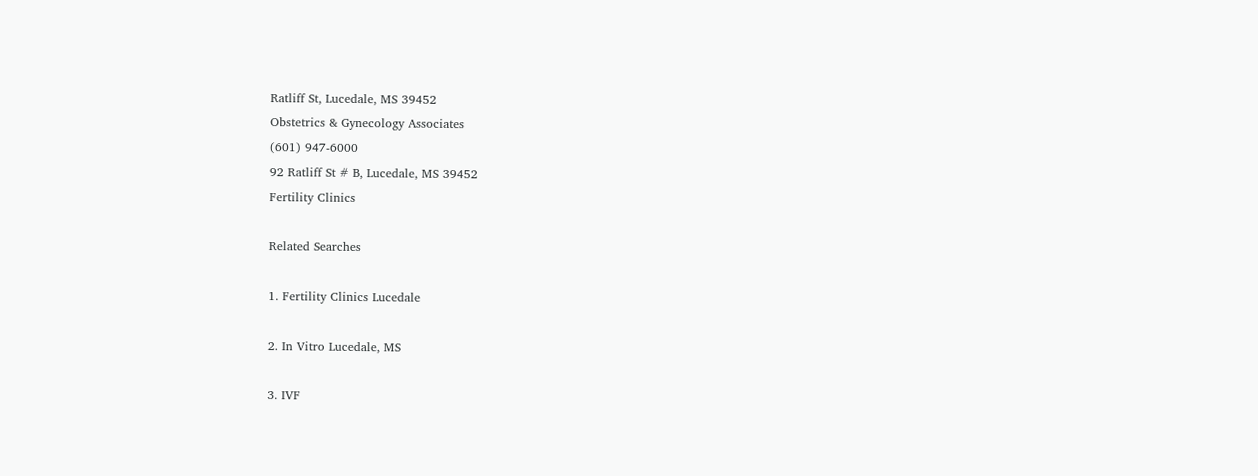Ratliff St, Lucedale, MS 39452
Obstetrics & Gynecology Associates
(601) 947-6000
92 Ratliff St # B, Lucedale, MS 39452
Fertility Clinics

Related Searches

1. Fertility Clinics Lucedale

2. In Vitro Lucedale, MS

3. IVF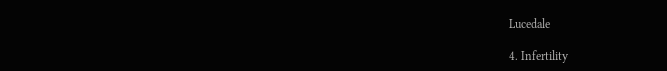Lucedale

4. Infertility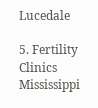Lucedale

5. Fertility Clinics Mississippi